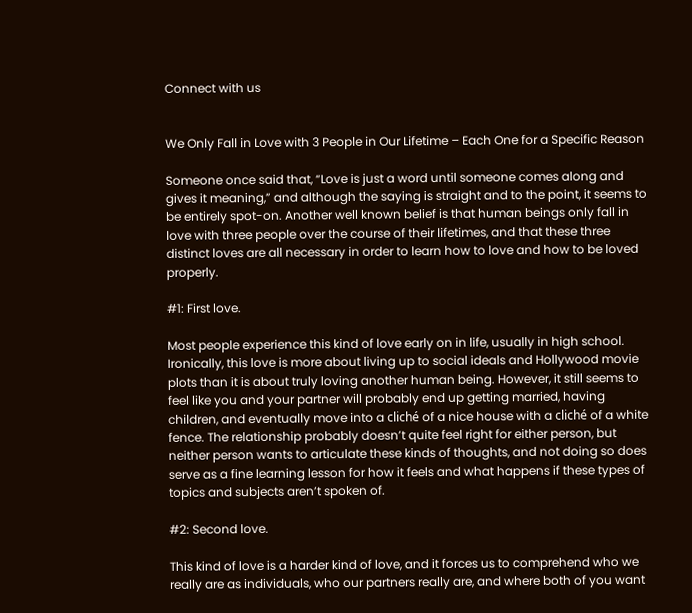Connect with us


We Only Fall in Love with 3 People in Our Lifetime – Each One for a Specific Reason

Someone once said that, “Love is just a word until someone comes along and gives it meaning,” and although the saying is straight and to the point, it seems to be entirely spot-on. Another well known belief is that human beings only fall in love with three people over the course of their lifetimes, and that these three distinct loves are all necessary in order to learn how to love and how to be loved properly.

#1: First love.

Most people experience this kind of love early on in life, usually in high school. Ironically, this love is more about living up to social ideals and Hollywood movie plots than it is about truly loving another human being. However, it still seems to feel like you and your partner will probably end up getting married, having children, and eventually move into a cliché of a nice house with a cliché of a white fence. The relationship probably doesn’t quite feel right for either person, but neither person wants to articulate these kinds of thoughts, and not doing so does serve as a fine learning lesson for how it feels and what happens if these types of topics and subjects aren’t spoken of.

#2: Second love.

This kind of love is a harder kind of love, and it forces us to comprehend who we really are as individuals, who our partners really are, and where both of you want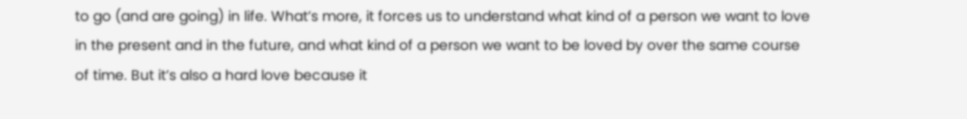to go (and are going) in life. What’s more, it forces us to understand what kind of a person we want to love in the present and in the future, and what kind of a person we want to be loved by over the same course of time. But it’s also a hard love because it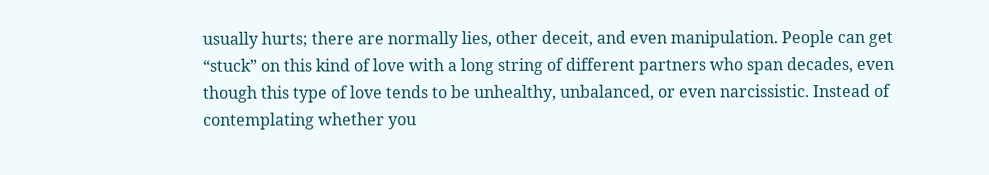usually hurts; there are normally lies, other deceit, and even manipulation. People can get “stuck” on this kind of love with a long string of different partners who span decades, even though this type of love tends to be unhealthy, unbalanced, or even narcissistic. Instead of contemplating whether you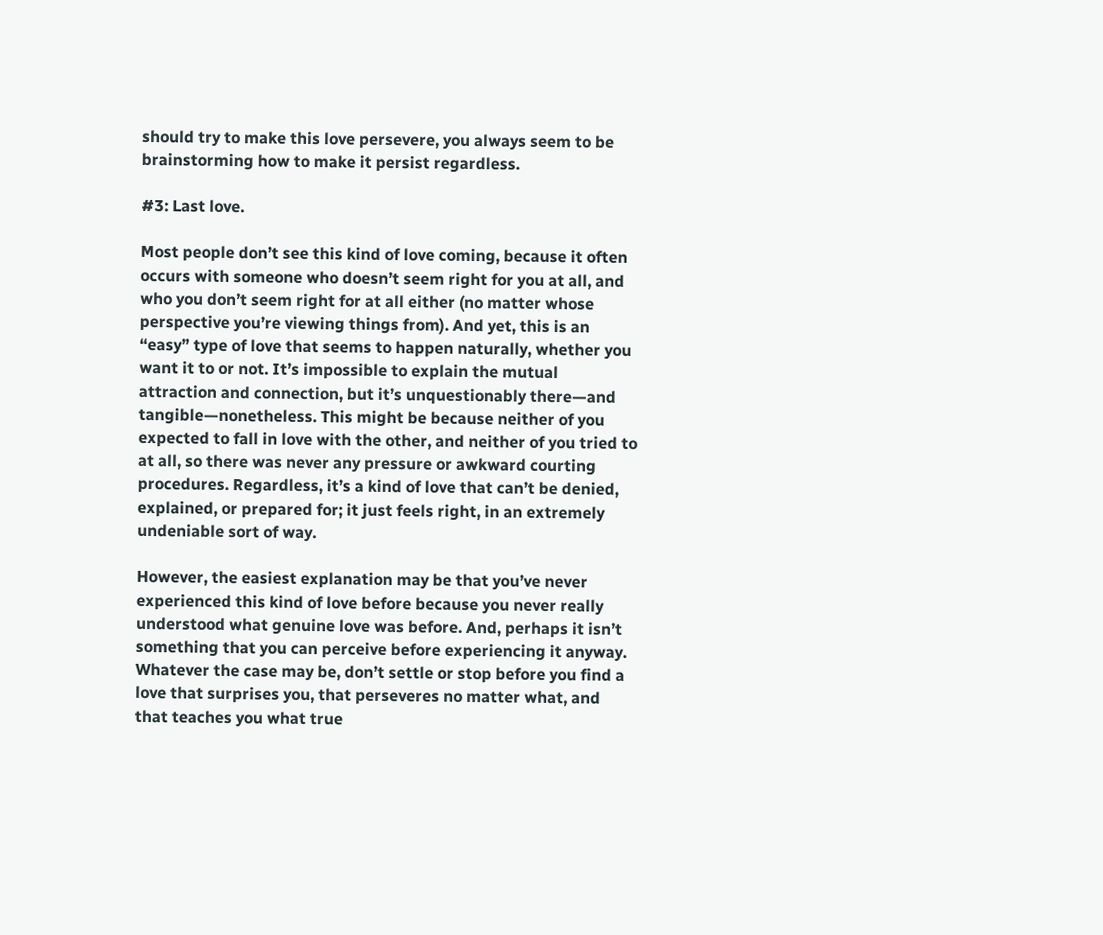should try to make this love persevere, you always seem to be brainstorming how to make it persist regardless.

#3: Last love.

Most people don’t see this kind of love coming, because it often occurs with someone who doesn’t seem right for you at all, and who you don’t seem right for at all either (no matter whose perspective you’re viewing things from). And yet, this is an “easy” type of love that seems to happen naturally, whether you want it to or not. It’s impossible to explain the mutual attraction and connection, but it’s unquestionably there—and tangible—nonetheless. This might be because neither of you expected to fall in love with the other, and neither of you tried to at all, so there was never any pressure or awkward courting procedures. Regardless, it’s a kind of love that can’t be denied, explained, or prepared for; it just feels right, in an extremely undeniable sort of way.

However, the easiest explanation may be that you’ve never experienced this kind of love before because you never really understood what genuine love was before. And, perhaps it isn’t something that you can perceive before experiencing it anyway. Whatever the case may be, don’t settle or stop before you find a love that surprises you, that perseveres no matter what, and that teaches you what true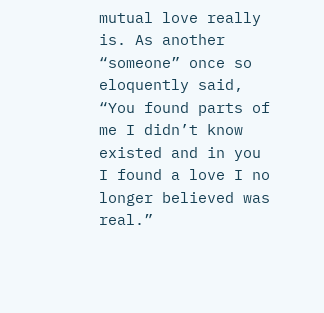mutual love really is. As another “someone” once so eloquently said, “You found parts of me I didn’t know existed and in you I found a love I no longer believed was real.”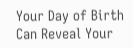Your Day of Birth Can Reveal Your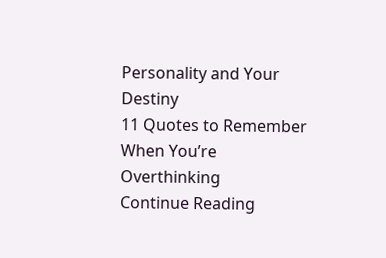Personality and Your Destiny
11 Quotes to Remember When You’re Overthinking
Continue Reading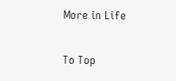More in Life

To Top